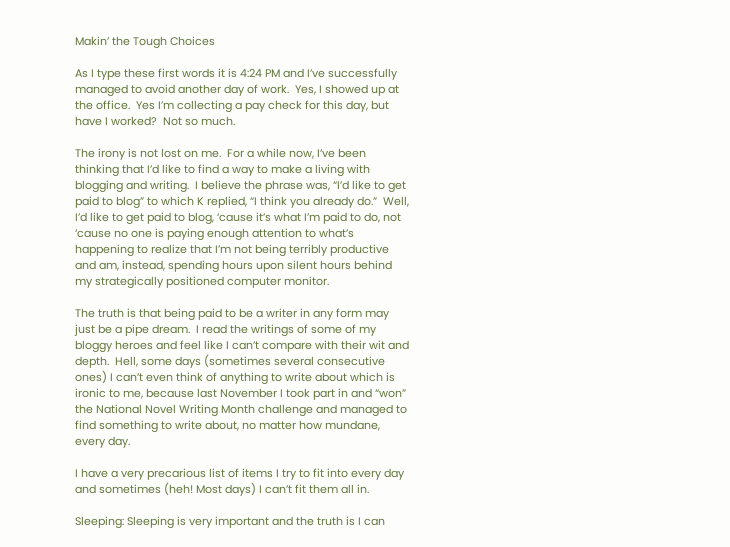Makin’ the Tough Choices

As I type these first words it is 4:24 PM and I’ve successfully managed to avoid another day of work.  Yes, I showed up at the office.  Yes I’m collecting a pay check for this day, but have I worked?  Not so much.

The irony is not lost on me.  For a while now, I’ve been thinking that I’d like to find a way to make a living with blogging and writing.  I believe the phrase was, “I’d like to get paid to blog” to which K replied, “I think you already do.”  Well, I’d like to get paid to blog, ‘cause it’s what I’m paid to do, not ‘cause no one is paying enough attention to what’s happening to realize that I’m not being terribly productive and am, instead, spending hours upon silent hours behind my strategically positioned computer monitor.

The truth is that being paid to be a writer in any form may just be a pipe dream.  I read the writings of some of my bloggy heroes and feel like I can’t compare with their wit and depth.  Hell, some days (sometimes several consecutive ones) I can’t even think of anything to write about which is ironic to me, because last November I took part in and “won” the National Novel Writing Month challenge and managed to find something to write about, no matter how mundane, every day.

I have a very precarious list of items I try to fit into every day and sometimes (heh! Most days) I can’t fit them all in.

Sleeping: Sleeping is very important and the truth is I can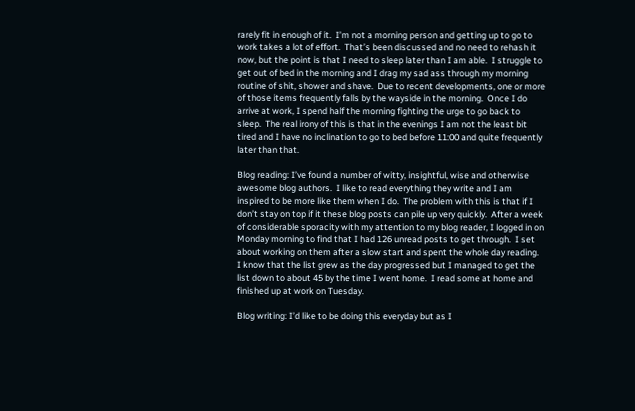rarely fit in enough of it.  I’m not a morning person and getting up to go to work takes a lot of effort.  That’s been discussed and no need to rehash it now, but the point is that I need to sleep later than I am able.  I struggle to get out of bed in the morning and I drag my sad ass through my morning routine of shit, shower and shave.  Due to recent developments, one or more of those items frequently falls by the wayside in the morning.  Once I do arrive at work, I spend half the morning fighting the urge to go back to sleep.  The real irony of this is that in the evenings I am not the least bit tired and I have no inclination to go to bed before 11:00 and quite frequently later than that.

Blog reading: I’ve found a number of witty, insightful, wise and otherwise awesome blog authors.  I like to read everything they write and I am inspired to be more like them when I do.  The problem with this is that if I don’t stay on top if it these blog posts can pile up very quickly.  After a week of considerable sporacity with my attention to my blog reader, I logged in on Monday morning to find that I had 126 unread posts to get through.  I set about working on them after a slow start and spent the whole day reading.  I know that the list grew as the day progressed but I managed to get the list down to about 45 by the time I went home.  I read some at home and finished up at work on Tuesday.

Blog writing: I’d like to be doing this everyday but as I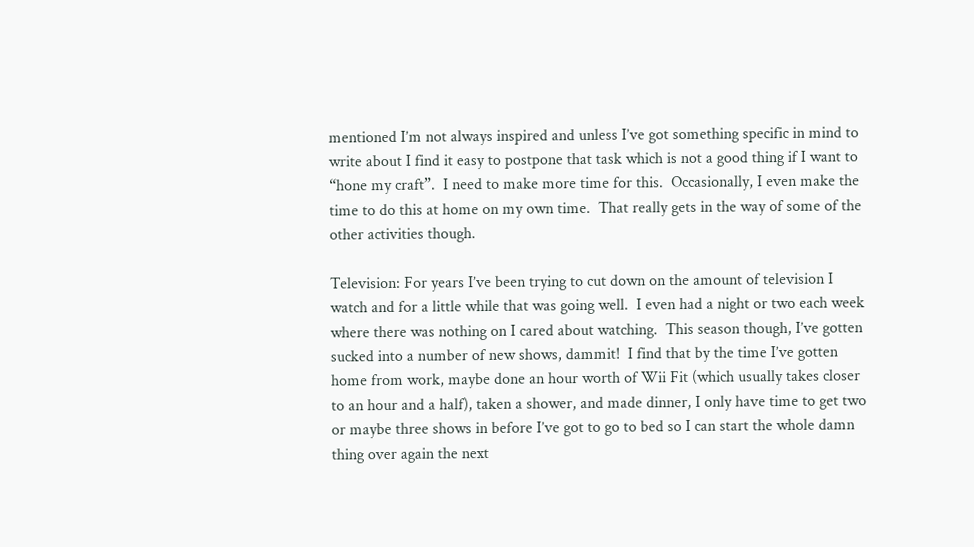mentioned I’m not always inspired and unless I’ve got something specific in mind to write about I find it easy to postpone that task which is not a good thing if I want to “hone my craft”.  I need to make more time for this.  Occasionally, I even make the time to do this at home on my own time.  That really gets in the way of some of the other activities though.

Television: For years I’ve been trying to cut down on the amount of television I watch and for a little while that was going well.  I even had a night or two each week where there was nothing on I cared about watching.  This season though, I’ve gotten sucked into a number of new shows, dammit!  I find that by the time I’ve gotten home from work, maybe done an hour worth of Wii Fit (which usually takes closer to an hour and a half), taken a shower, and made dinner, I only have time to get two or maybe three shows in before I’ve got to go to bed so I can start the whole damn thing over again the next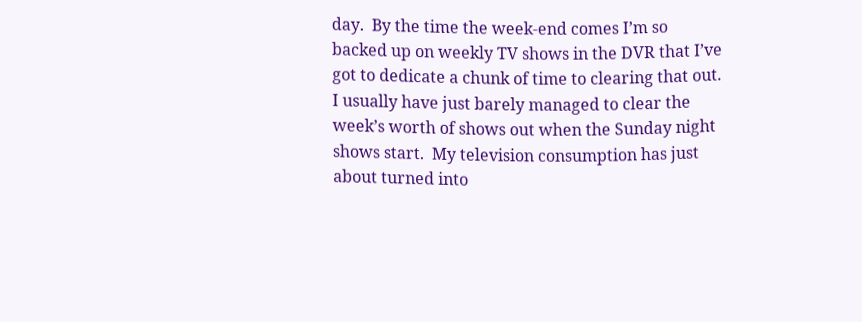day.  By the time the week-end comes I’m so backed up on weekly TV shows in the DVR that I’ve got to dedicate a chunk of time to clearing that out.  I usually have just barely managed to clear the week’s worth of shows out when the Sunday night shows start.  My television consumption has just about turned into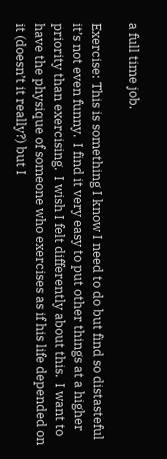a full time job.

Exercise: This is something I know I need to do but find so distasteful it’s not even funny.  I find it very easy to put other things at a higher priority than exercising.  I wish I felt differently about this.  I want to have the physique of someone who exercises as if his life depended on it (doesn’t it really?) but I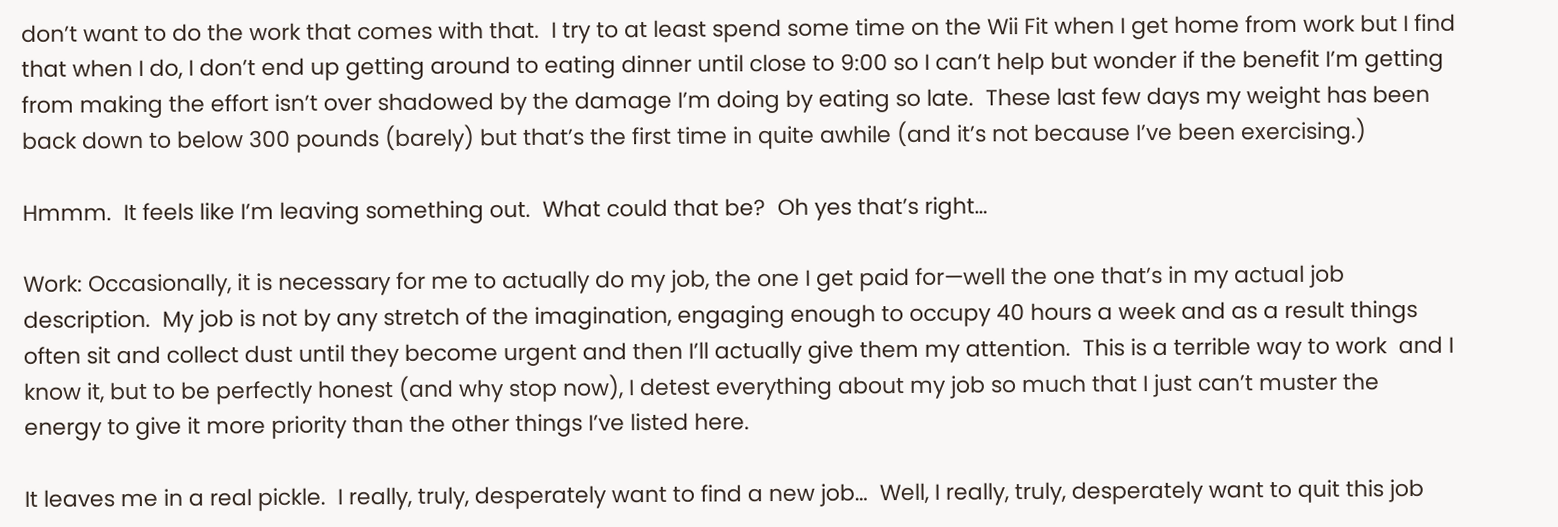don’t want to do the work that comes with that.  I try to at least spend some time on the Wii Fit when I get home from work but I find that when I do, I don’t end up getting around to eating dinner until close to 9:00 so I can’t help but wonder if the benefit I’m getting from making the effort isn’t over shadowed by the damage I’m doing by eating so late.  These last few days my weight has been back down to below 300 pounds (barely) but that’s the first time in quite awhile (and it’s not because I’ve been exercising.)

Hmmm.  It feels like I’m leaving something out.  What could that be?  Oh yes that’s right…

Work: Occasionally, it is necessary for me to actually do my job, the one I get paid for—well the one that’s in my actual job description.  My job is not by any stretch of the imagination, engaging enough to occupy 40 hours a week and as a result things often sit and collect dust until they become urgent and then I’ll actually give them my attention.  This is a terrible way to work  and I know it, but to be perfectly honest (and why stop now), I detest everything about my job so much that I just can’t muster the energy to give it more priority than the other things I’ve listed here.

It leaves me in a real pickle.  I really, truly, desperately want to find a new job…  Well, I really, truly, desperately want to quit this job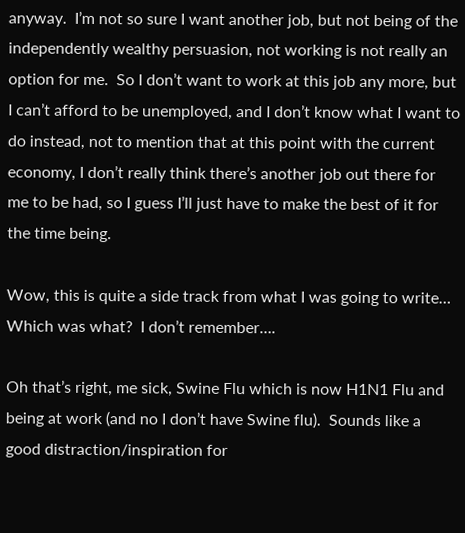anyway.  I’m not so sure I want another job, but not being of the independently wealthy persuasion, not working is not really an option for me.  So I don’t want to work at this job any more, but I can’t afford to be unemployed, and I don’t know what I want to do instead, not to mention that at this point with the current economy, I don’t really think there’s another job out there for me to be had, so I guess I’ll just have to make the best of it for the time being.

Wow, this is quite a side track from what I was going to write…  Which was what?  I don’t remember….

Oh that’s right, me sick, Swine Flu which is now H1N1 Flu and being at work (and no I don’t have Swine flu).  Sounds like a good distraction/inspiration for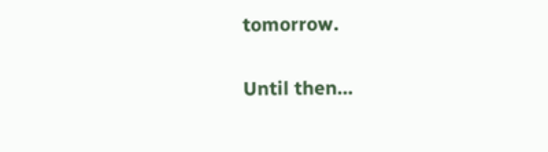tomorrow.

Until then…